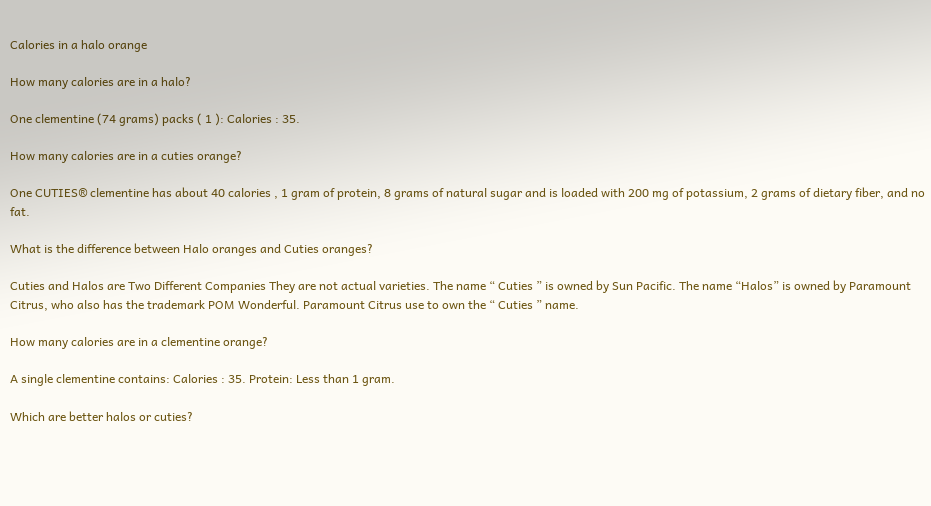Calories in a halo orange

How many calories are in a halo?

One clementine (74 grams) packs ( 1 ): Calories : 35.

How many calories are in a cuties orange?

One CUTIES® clementine has about 40 calories , 1 gram of protein, 8 grams of natural sugar and is loaded with 200 mg of potassium, 2 grams of dietary fiber, and no fat.

What is the difference between Halo oranges and Cuties oranges?

Cuties and Halos are Two Different Companies They are not actual varieties. The name “ Cuties ” is owned by Sun Pacific. The name “Halos” is owned by Paramount Citrus, who also has the trademark POM Wonderful. Paramount Citrus use to own the “ Cuties ” name.

How many calories are in a clementine orange?

A single clementine contains: Calories : 35. Protein: Less than 1 gram.

Which are better halos or cuties?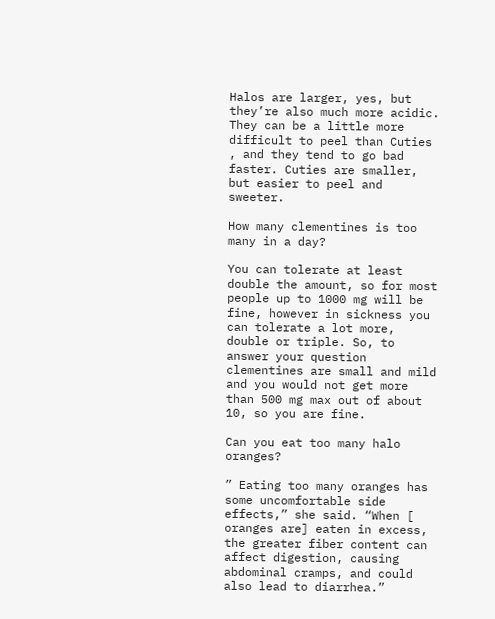Halos are larger, yes, but they’re also much more acidic. They can be a little more difficult to peel than Cuties , and they tend to go bad faster. Cuties are smaller, but easier to peel and sweeter.

How many clementines is too many in a day?

You can tolerate at least double the amount, so for most people up to 1000 mg will be fine, however in sickness you can tolerate a lot more, double or triple. So, to answer your question clementines are small and mild and you would not get more than 500 mg max out of about 10, so you are fine.

Can you eat too many halo oranges?

” Eating too many oranges has some uncomfortable side effects,” she said. “When [ oranges are] eaten in excess, the greater fiber content can affect digestion, causing abdominal cramps, and could also lead to diarrhea.”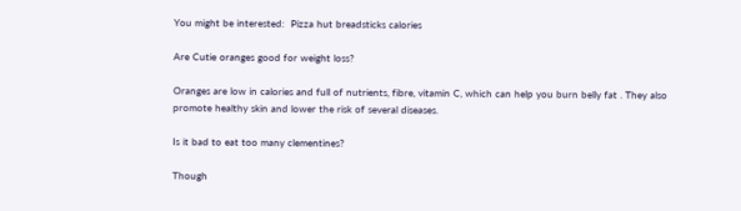You might be interested:  Pizza hut breadsticks calories

Are Cutie oranges good for weight loss?

Oranges are low in calories and full of nutrients, fibre, vitamin C, which can help you burn belly fat . They also promote healthy skin and lower the risk of several diseases.

Is it bad to eat too many clementines?

Though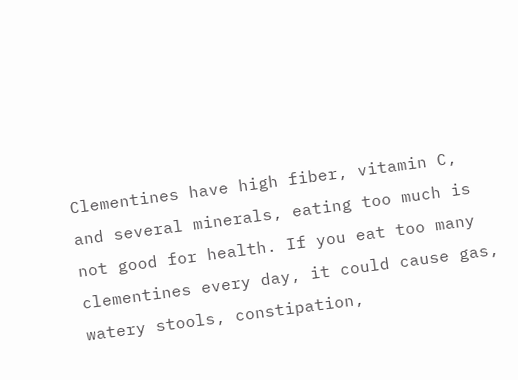Clementines have high fiber, vitamin C, and several minerals, eating too much is not good for health. If you eat too many clementines every day, it could cause gas, watery stools, constipation,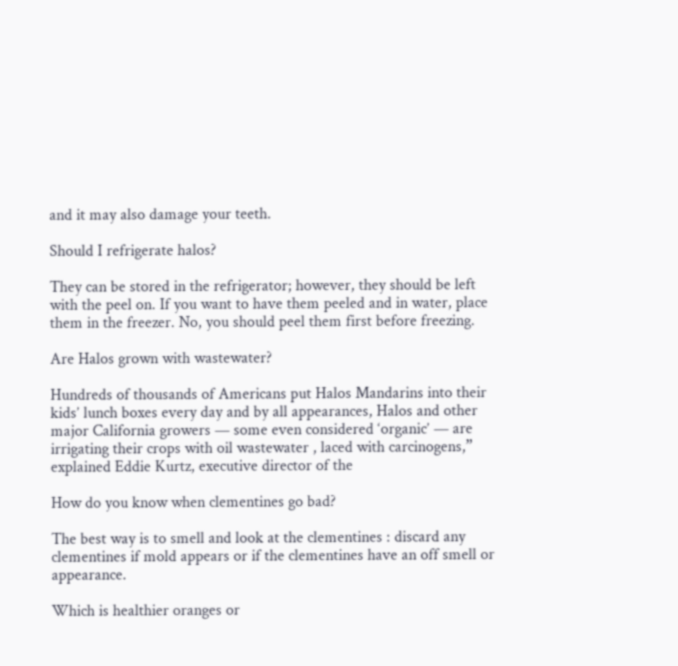and it may also damage your teeth.

Should I refrigerate halos?

They can be stored in the refrigerator; however, they should be left with the peel on. If you want to have them peeled and in water, place them in the freezer. No, you should peel them first before freezing.

Are Halos grown with wastewater?

Hundreds of thousands of Americans put Halos Mandarins into their kids’ lunch boxes every day and by all appearances, Halos and other major California growers — some even considered ‘organic’ — are irrigating their crops with oil wastewater , laced with carcinogens,” explained Eddie Kurtz, executive director of the

How do you know when clementines go bad?

The best way is to smell and look at the clementines : discard any clementines if mold appears or if the clementines have an off smell or appearance.

Which is healthier oranges or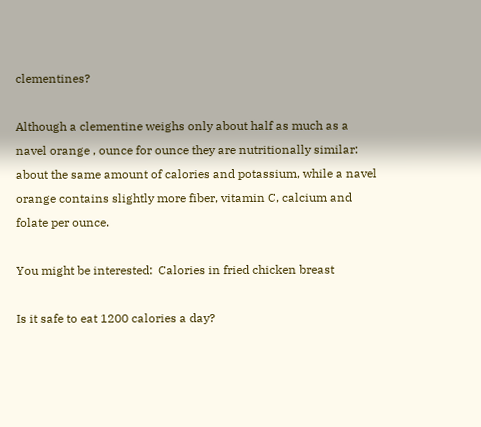clementines?

Although a clementine weighs only about half as much as a navel orange , ounce for ounce they are nutritionally similar: about the same amount of calories and potassium, while a navel orange contains slightly more fiber, vitamin C, calcium and folate per ounce.

You might be interested:  Calories in fried chicken breast

Is it safe to eat 1200 calories a day?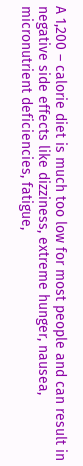A 1,200 – calorie diet is much too low for most people and can result in negative side effects like dizziness, extreme hunger, nausea, micronutrient deficiencies, fatigue,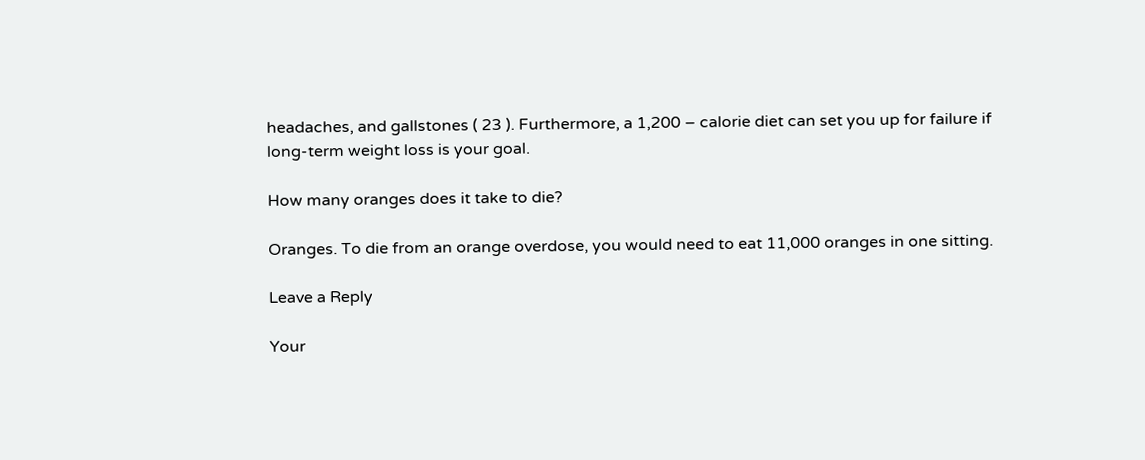headaches, and gallstones ( 23 ). Furthermore, a 1,200 – calorie diet can set you up for failure if long-term weight loss is your goal.

How many oranges does it take to die?

Oranges. To die from an orange overdose, you would need to eat 11,000 oranges in one sitting.

Leave a Reply

Your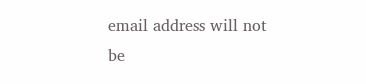email address will not be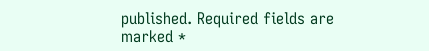published. Required fields are marked *